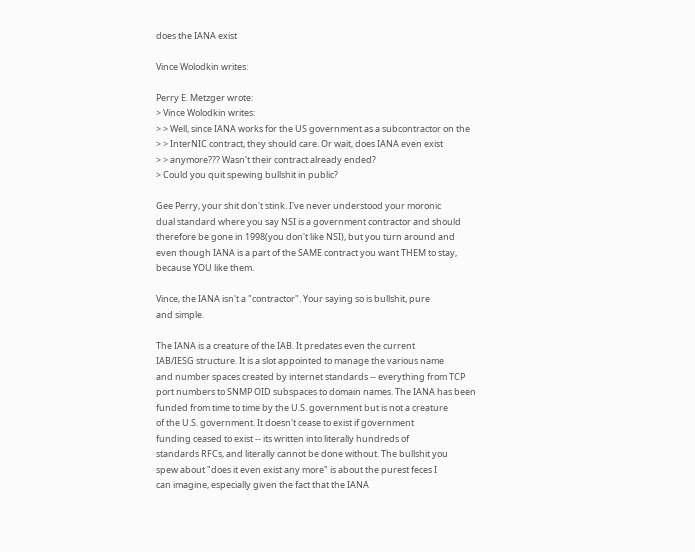does the IANA exist

Vince Wolodkin writes:

Perry E. Metzger wrote:
> Vince Wolodkin writes:
> > Well, since IANA works for the US government as a subcontractor on the
> > InterNIC contract, they should care. Or wait, does IANA even exist
> > anymore??? Wasn't their contract already ended?
> Could you quit spewing bullshit in public?

Gee Perry, your shit don't stink. I've never understood your moronic
dual standard where you say NSI is a government contractor and should
therefore be gone in 1998(you don't like NSI), but you turn around and
even though IANA is a part of the SAME contract you want THEM to stay,
because YOU like them.

Vince, the IANA isn't a "contractor". Your saying so is bullshit, pure
and simple.

The IANA is a creature of the IAB. It predates even the current
IAB/IESG structure. It is a slot appointed to manage the various name
and number spaces created by internet standards -- everything from TCP
port numbers to SNMP OID subspaces to domain names. The IANA has been
funded from time to time by the U.S. government but is not a creature
of the U.S. government. It doesn't cease to exist if government
funding ceased to exist -- its written into literally hundreds of
standards RFCs, and literally cannot be done without. The bullshit you
spew about "does it even exist any more" is about the purest feces I
can imagine, especially given the fact that the IANA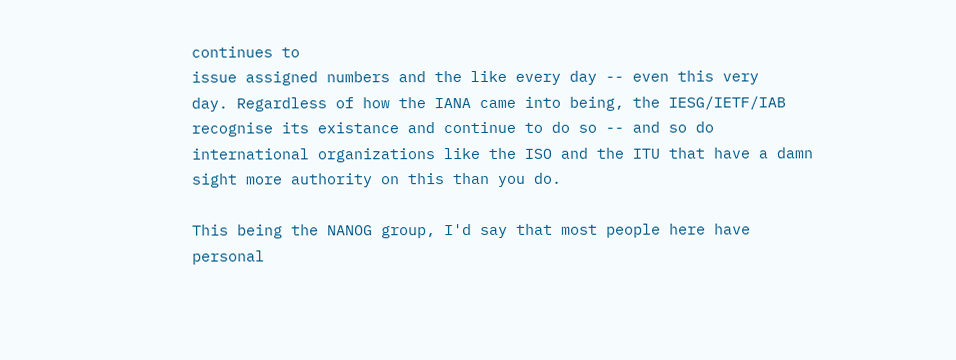continues to
issue assigned numbers and the like every day -- even this very
day. Regardless of how the IANA came into being, the IESG/IETF/IAB
recognise its existance and continue to do so -- and so do
international organizations like the ISO and the ITU that have a damn
sight more authority on this than you do.

This being the NANOG group, I'd say that most people here have
personal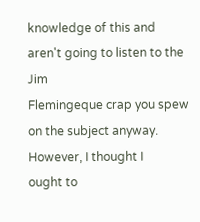knowledge of this and aren't going to listen to the Jim
Flemingeque crap you spew on the subject anyway. However, I thought I
ought to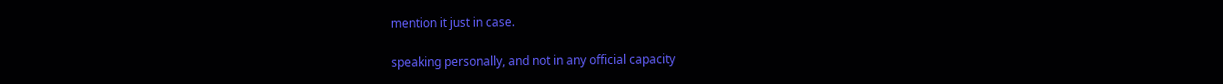mention it just in case.

speaking personally, and not in any official capacity